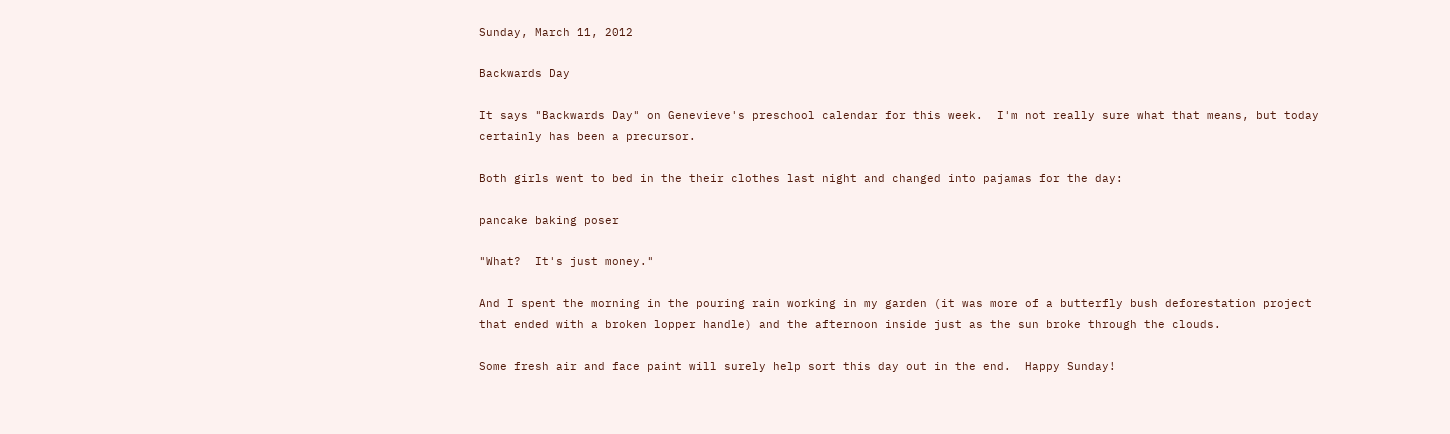Sunday, March 11, 2012

Backwards Day

It says "Backwards Day" on Genevieve's preschool calendar for this week.  I'm not really sure what that means, but today certainly has been a precursor.

Both girls went to bed in the their clothes last night and changed into pajamas for the day:

pancake baking poser

"What?  It's just money."

And I spent the morning in the pouring rain working in my garden (it was more of a butterfly bush deforestation project that ended with a broken lopper handle) and the afternoon inside just as the sun broke through the clouds.

Some fresh air and face paint will surely help sort this day out in the end.  Happy Sunday!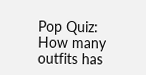Pop Quiz:  How many outfits has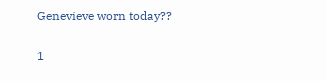Genevieve worn today??

1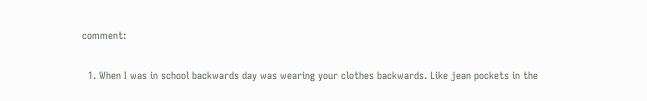comment:

  1. When I was in school backwards day was wearing your clothes backwards. Like jean pockets in the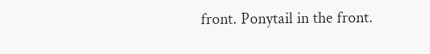front. Ponytail in the front.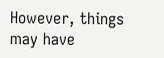However, things may have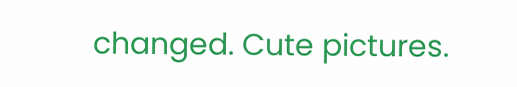changed. Cute pictures.